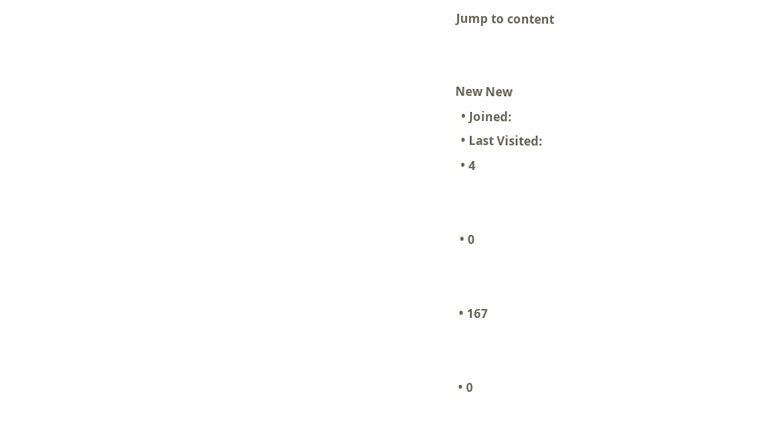Jump to content


New New
  • Joined:
  • Last Visited:
  • 4


  • 0


  • 167


  • 0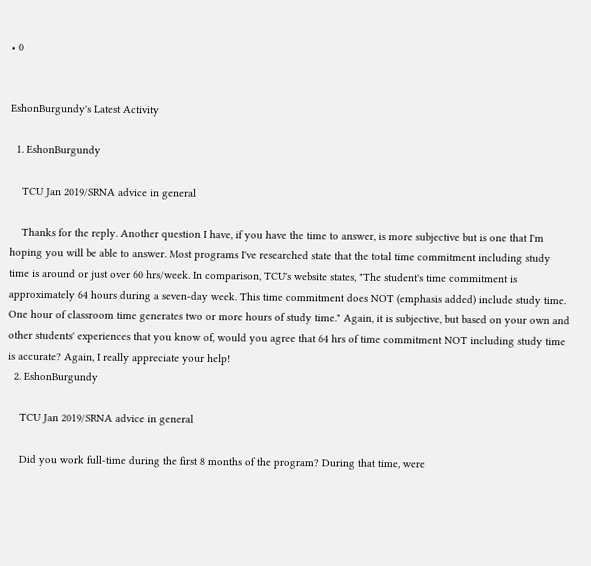• 0


EshonBurgundy's Latest Activity

  1. EshonBurgundy

    TCU Jan 2019/SRNA advice in general

    Thanks for the reply. Another question I have, if you have the time to answer, is more subjective but is one that I'm hoping you will be able to answer. Most programs I've researched state that the total time commitment including study time is around or just over 60 hrs/week. In comparison, TCU's website states, "The student's time commitment is approximately 64 hours during a seven-day week. This time commitment does NOT (emphasis added) include study time. One hour of classroom time generates two or more hours of study time." Again, it is subjective, but based on your own and other students' experiences that you know of, would you agree that 64 hrs of time commitment NOT including study time is accurate? Again, I really appreciate your help!
  2. EshonBurgundy

    TCU Jan 2019/SRNA advice in general

    Did you work full-time during the first 8 months of the program? During that time, were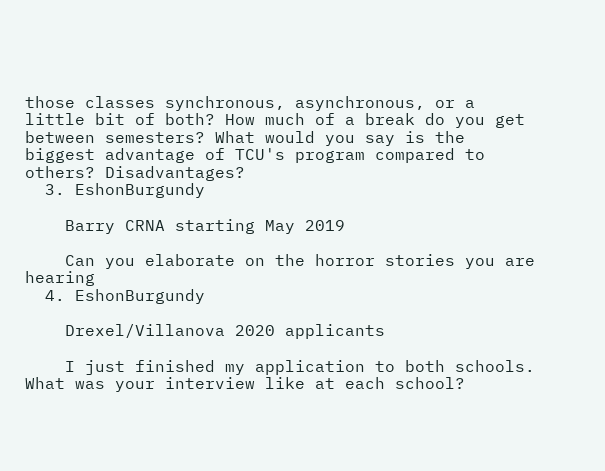those classes synchronous, asynchronous, or a little bit of both? How much of a break do you get between semesters? What would you say is the biggest advantage of TCU's program compared to others? Disadvantages?
  3. EshonBurgundy

    Barry CRNA starting May 2019

    Can you elaborate on the horror stories you are hearing
  4. EshonBurgundy

    Drexel/Villanova 2020 applicants

    I just finished my application to both schools. What was your interview like at each school?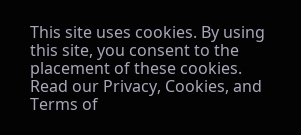This site uses cookies. By using this site, you consent to the placement of these cookies. Read our Privacy, Cookies, and Terms of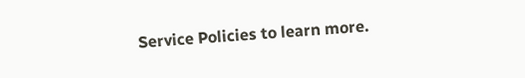Service Policies to learn more.